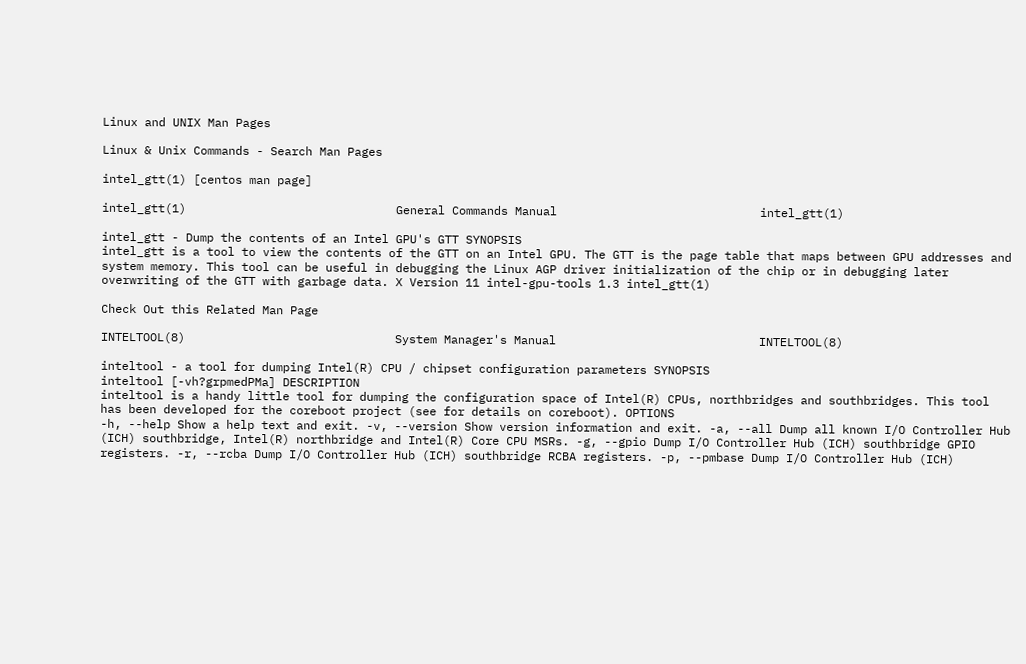Linux and UNIX Man Pages

Linux & Unix Commands - Search Man Pages

intel_gtt(1) [centos man page]

intel_gtt(1)                              General Commands Manual                             intel_gtt(1)

intel_gtt - Dump the contents of an Intel GPU's GTT SYNOPSIS
intel_gtt is a tool to view the contents of the GTT on an Intel GPU. The GTT is the page table that maps between GPU addresses and system memory. This tool can be useful in debugging the Linux AGP driver initialization of the chip or in debugging later overwriting of the GTT with garbage data. X Version 11 intel-gpu-tools 1.3 intel_gtt(1)

Check Out this Related Man Page

INTELTOOL(8)                              System Manager's Manual                             INTELTOOL(8)

inteltool - a tool for dumping Intel(R) CPU / chipset configuration parameters SYNOPSIS
inteltool [-vh?grpmedPMa] DESCRIPTION
inteltool is a handy little tool for dumping the configuration space of Intel(R) CPUs, northbridges and southbridges. This tool has been developed for the coreboot project (see for details on coreboot). OPTIONS
-h, --help Show a help text and exit. -v, --version Show version information and exit. -a, --all Dump all known I/O Controller Hub (ICH) southbridge, Intel(R) northbridge and Intel(R) Core CPU MSRs. -g, --gpio Dump I/O Controller Hub (ICH) southbridge GPIO registers. -r, --rcba Dump I/O Controller Hub (ICH) southbridge RCBA registers. -p, --pmbase Dump I/O Controller Hub (ICH)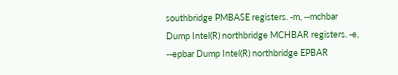southbridge PMBASE registers. -m, --mchbar Dump Intel(R) northbridge MCHBAR registers. -e, --epbar Dump Intel(R) northbridge EPBAR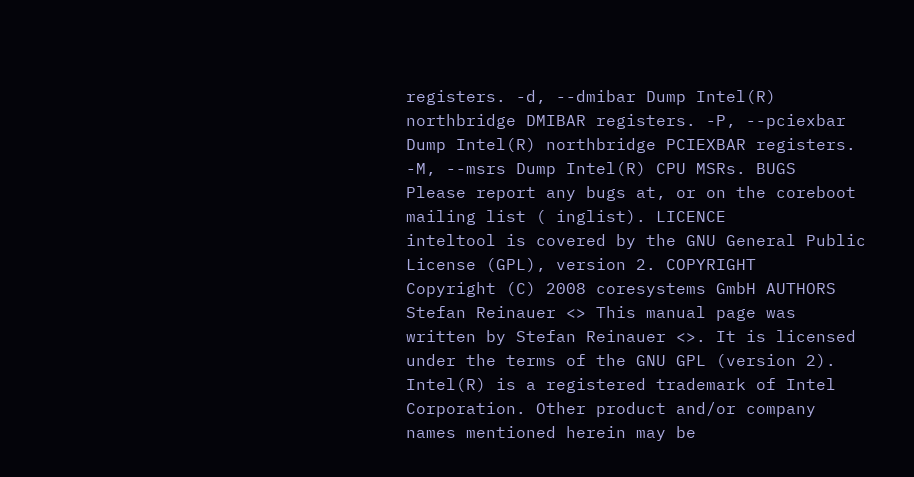registers. -d, --dmibar Dump Intel(R) northbridge DMIBAR registers. -P, --pciexbar Dump Intel(R) northbridge PCIEXBAR registers. -M, --msrs Dump Intel(R) CPU MSRs. BUGS
Please report any bugs at, or on the coreboot mailing list ( inglist). LICENCE
inteltool is covered by the GNU General Public License (GPL), version 2. COPYRIGHT
Copyright (C) 2008 coresystems GmbH AUTHORS
Stefan Reinauer <> This manual page was written by Stefan Reinauer <>. It is licensed under the terms of the GNU GPL (version 2). Intel(R) is a registered trademark of Intel Corporation. Other product and/or company names mentioned herein may be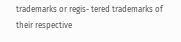trademarks or regis- tered trademarks of their respective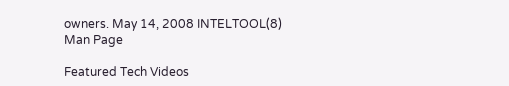owners. May 14, 2008 INTELTOOL(8)
Man Page

Featured Tech Videos